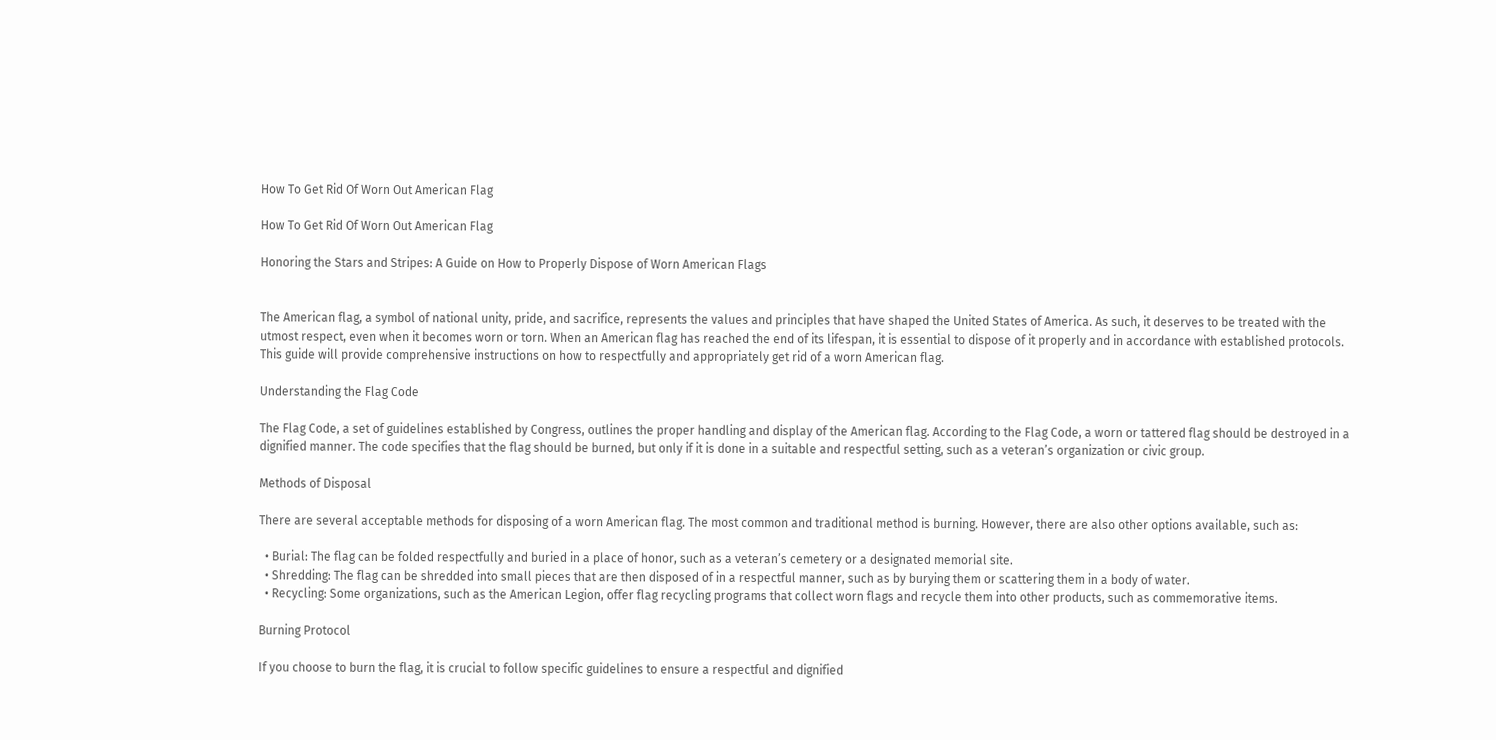How To Get Rid Of Worn Out American Flag

How To Get Rid Of Worn Out American Flag

Honoring the Stars and Stripes: A Guide on How to Properly Dispose of Worn American Flags


The American flag, a symbol of national unity, pride, and sacrifice, represents the values and principles that have shaped the United States of America. As such, it deserves to be treated with the utmost respect, even when it becomes worn or torn. When an American flag has reached the end of its lifespan, it is essential to dispose of it properly and in accordance with established protocols. This guide will provide comprehensive instructions on how to respectfully and appropriately get rid of a worn American flag.

Understanding the Flag Code

The Flag Code, a set of guidelines established by Congress, outlines the proper handling and display of the American flag. According to the Flag Code, a worn or tattered flag should be destroyed in a dignified manner. The code specifies that the flag should be burned, but only if it is done in a suitable and respectful setting, such as a veteran’s organization or civic group.

Methods of Disposal

There are several acceptable methods for disposing of a worn American flag. The most common and traditional method is burning. However, there are also other options available, such as:

  • Burial: The flag can be folded respectfully and buried in a place of honor, such as a veteran’s cemetery or a designated memorial site.
  • Shredding: The flag can be shredded into small pieces that are then disposed of in a respectful manner, such as by burying them or scattering them in a body of water.
  • Recycling: Some organizations, such as the American Legion, offer flag recycling programs that collect worn flags and recycle them into other products, such as commemorative items.

Burning Protocol

If you choose to burn the flag, it is crucial to follow specific guidelines to ensure a respectful and dignified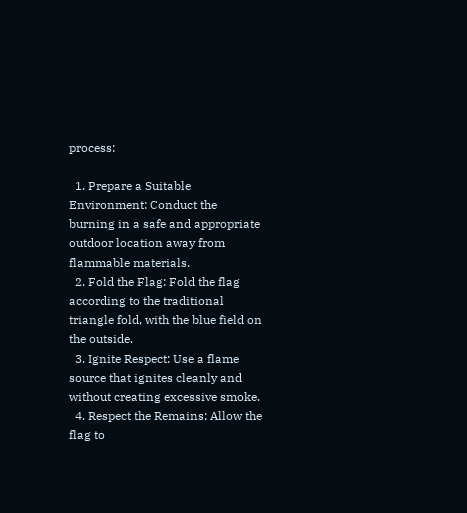process:

  1. Prepare a Suitable Environment: Conduct the burning in a safe and appropriate outdoor location away from flammable materials.
  2. Fold the Flag: Fold the flag according to the traditional triangle fold, with the blue field on the outside.
  3. Ignite Respect: Use a flame source that ignites cleanly and without creating excessive smoke.
  4. Respect the Remains: Allow the flag to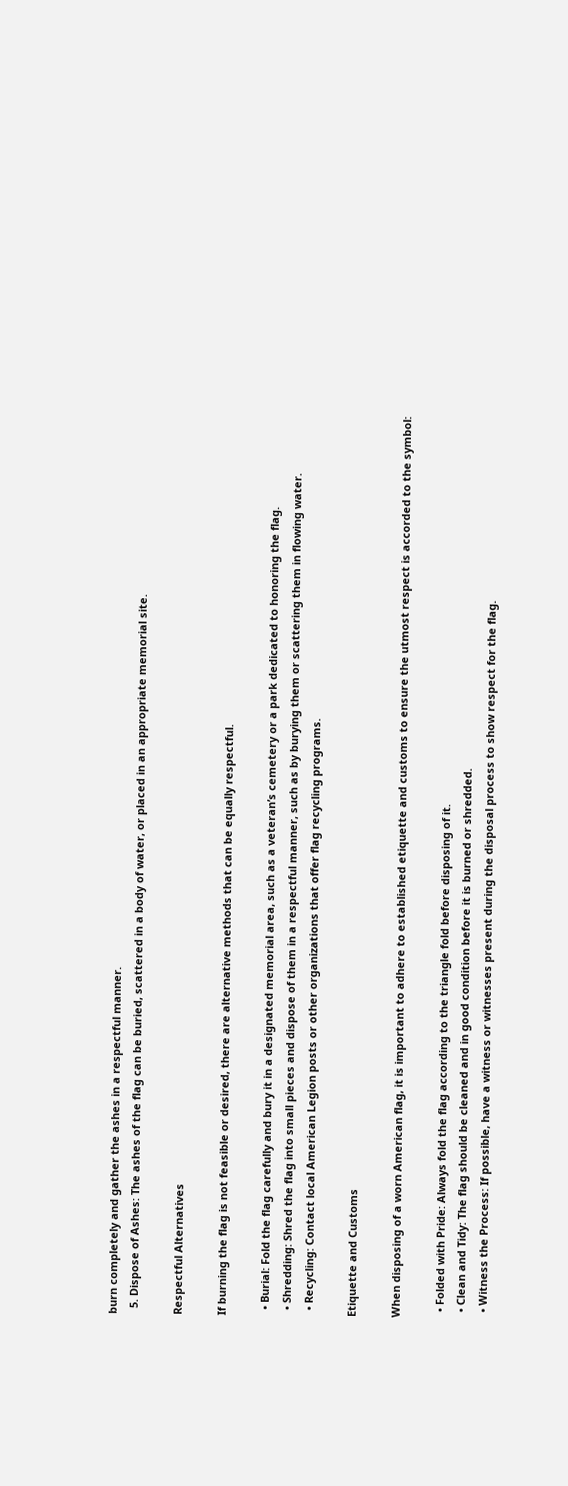burn completely and gather the ashes in a respectful manner.
  5. Dispose of Ashes: The ashes of the flag can be buried, scattered in a body of water, or placed in an appropriate memorial site.

Respectful Alternatives

If burning the flag is not feasible or desired, there are alternative methods that can be equally respectful.

  • Burial: Fold the flag carefully and bury it in a designated memorial area, such as a veteran’s cemetery or a park dedicated to honoring the flag.
  • Shredding: Shred the flag into small pieces and dispose of them in a respectful manner, such as by burying them or scattering them in flowing water.
  • Recycling: Contact local American Legion posts or other organizations that offer flag recycling programs.

Etiquette and Customs

When disposing of a worn American flag, it is important to adhere to established etiquette and customs to ensure the utmost respect is accorded to the symbol:

  • Folded with Pride: Always fold the flag according to the triangle fold before disposing of it.
  • Clean and Tidy: The flag should be cleaned and in good condition before it is burned or shredded.
  • Witness the Process: If possible, have a witness or witnesses present during the disposal process to show respect for the flag.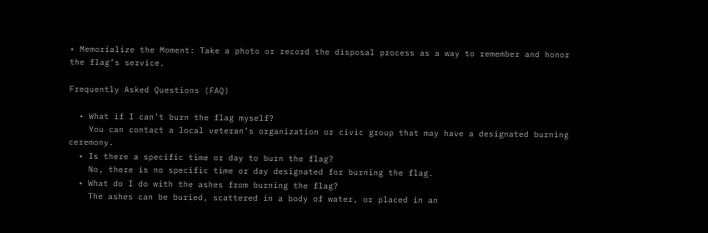• Memorialize the Moment: Take a photo or record the disposal process as a way to remember and honor the flag’s service.

Frequently Asked Questions (FAQ)

  • What if I can’t burn the flag myself?
    You can contact a local veteran’s organization or civic group that may have a designated burning ceremony.
  • Is there a specific time or day to burn the flag?
    No, there is no specific time or day designated for burning the flag.
  • What do I do with the ashes from burning the flag?
    The ashes can be buried, scattered in a body of water, or placed in an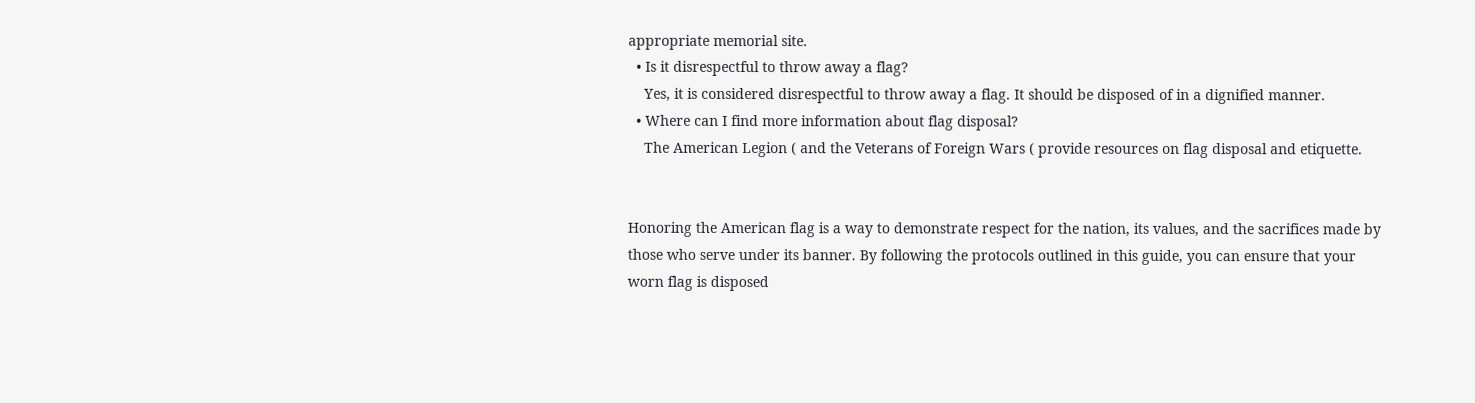appropriate memorial site.
  • Is it disrespectful to throw away a flag?
    Yes, it is considered disrespectful to throw away a flag. It should be disposed of in a dignified manner.
  • Where can I find more information about flag disposal?
    The American Legion ( and the Veterans of Foreign Wars ( provide resources on flag disposal and etiquette.


Honoring the American flag is a way to demonstrate respect for the nation, its values, and the sacrifices made by those who serve under its banner. By following the protocols outlined in this guide, you can ensure that your worn flag is disposed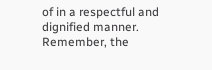of in a respectful and dignified manner. Remember, the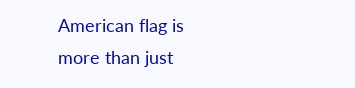American flag is more than just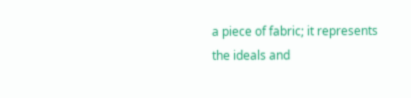a piece of fabric; it represents the ideals and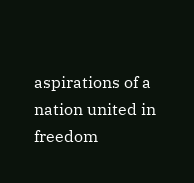aspirations of a nation united in freedom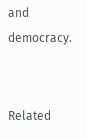and democracy.


Related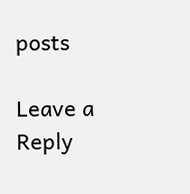posts

Leave a Reply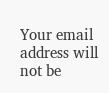Your email address will not be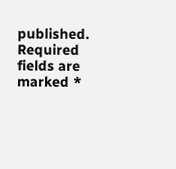published. Required fields are marked *